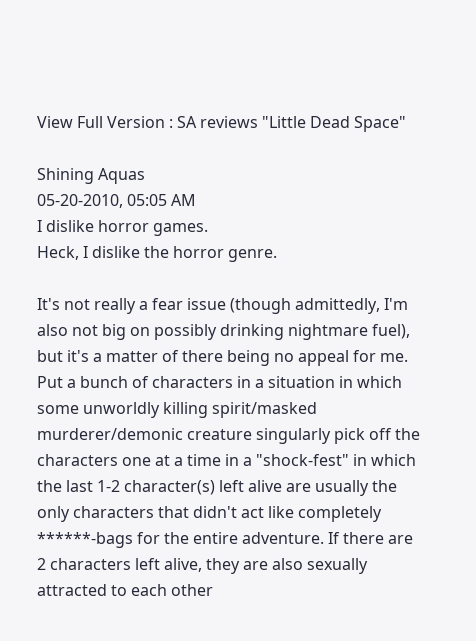View Full Version : SA reviews "Little Dead Space"

Shining Aquas
05-20-2010, 05:05 AM
I dislike horror games.
Heck, I dislike the horror genre.

It's not really a fear issue (though admittedly, I'm also not big on possibly drinking nightmare fuel), but it's a matter of there being no appeal for me. Put a bunch of characters in a situation in which some unworldly killing spirit/masked murderer/demonic creature singularly pick off the characters one at a time in a "shock-fest" in which the last 1-2 character(s) left alive are usually the only characters that didn't act like completely ******-bags for the entire adventure. If there are 2 characters left alive, they are also sexually attracted to each other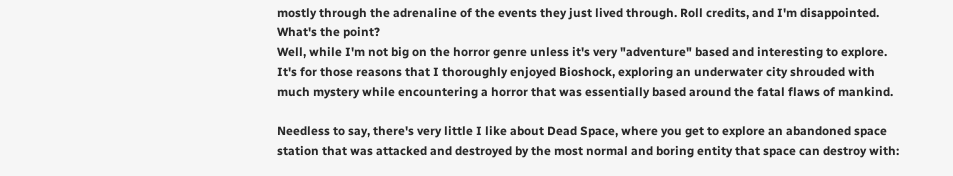mostly through the adrenaline of the events they just lived through. Roll credits, and I'm disappointed. What's the point?
Well, while I'm not big on the horror genre unless it's very "adventure" based and interesting to explore. It's for those reasons that I thoroughly enjoyed Bioshock, exploring an underwater city shrouded with much mystery while encountering a horror that was essentially based around the fatal flaws of mankind.

Needless to say, there's very little I like about Dead Space, where you get to explore an abandoned space station that was attacked and destroyed by the most normal and boring entity that space can destroy with: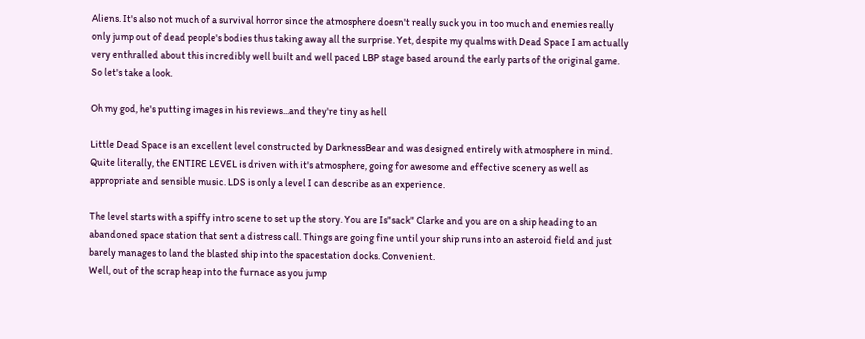Aliens. It's also not much of a survival horror since the atmosphere doesn't really suck you in too much and enemies really only jump out of dead people's bodies thus taking away all the surprise. Yet, despite my qualms with Dead Space I am actually very enthralled about this incredibly well built and well paced LBP stage based around the early parts of the original game. So let's take a look.

Oh my god, he's putting images in his reviews...and they're tiny as hell

Little Dead Space is an excellent level constructed by DarknessBear and was designed entirely with atmosphere in mind. Quite literally, the ENTIRE LEVEL is driven with it's atmosphere, going for awesome and effective scenery as well as appropriate and sensible music. LDS is only a level I can describe as an experience.

The level starts with a spiffy intro scene to set up the story. You are Is"sack" Clarke and you are on a ship heading to an abandoned space station that sent a distress call. Things are going fine until your ship runs into an asteroid field and just barely manages to land the blasted ship into the spacestation docks. Convenient.
Well, out of the scrap heap into the furnace as you jump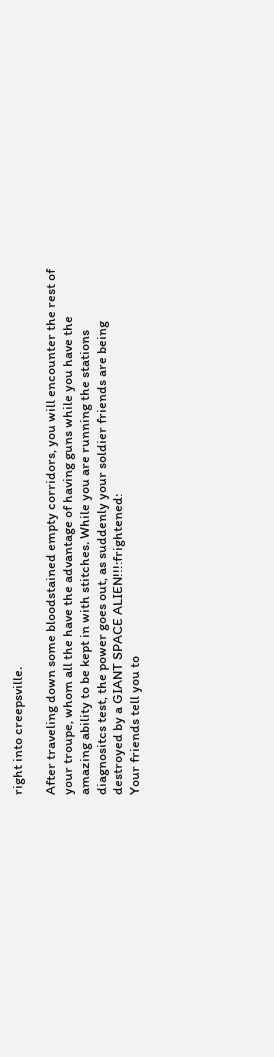right into creepsville.

After traveling down some bloodstained empty corridors, you will encounter the rest of your troupe, whom all the have the advantage of having guns while you have the amazing ability to be kept in with stitches. While you are running the stations diagnositcs test, the power goes out, as suddenly your soldier friends are being destroyed by a GIANT SPACE ALIEN!!!:frightened:
Your friends tell you to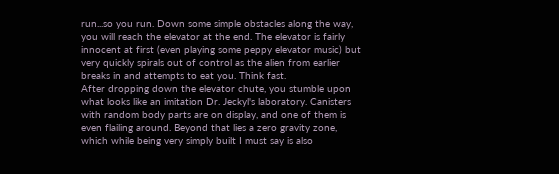run...so you run. Down some simple obstacles along the way, you will reach the elevator at the end. The elevator is fairly innocent at first (even playing some peppy elevator music) but very quickly spirals out of control as the alien from earlier breaks in and attempts to eat you. Think fast.
After dropping down the elevator chute, you stumble upon what looks like an imitation Dr. Jeckyl's laboratory. Canisters with random body parts are on display, and one of them is even flailing around. Beyond that lies a zero gravity zone, which while being very simply built I must say is also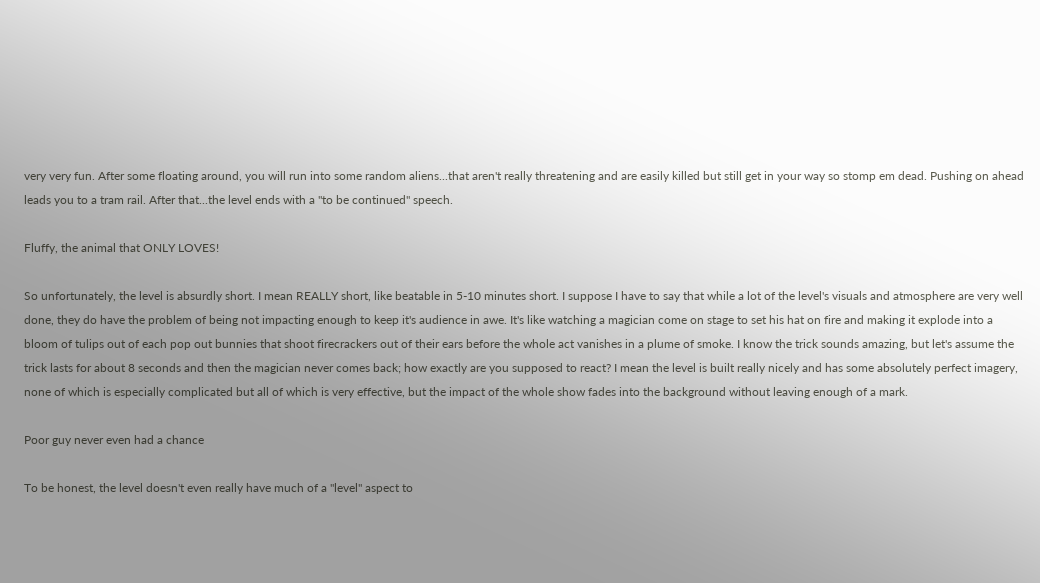very very fun. After some floating around, you will run into some random aliens...that aren't really threatening and are easily killed but still get in your way so stomp em dead. Pushing on ahead leads you to a tram rail. After that...the level ends with a "to be continued" speech.

Fluffy, the animal that ONLY LOVES!

So unfortunately, the level is absurdly short. I mean REALLY short, like beatable in 5-10 minutes short. I suppose I have to say that while a lot of the level's visuals and atmosphere are very well done, they do have the problem of being not impacting enough to keep it's audience in awe. It's like watching a magician come on stage to set his hat on fire and making it explode into a bloom of tulips out of each pop out bunnies that shoot firecrackers out of their ears before the whole act vanishes in a plume of smoke. I know the trick sounds amazing, but let's assume the trick lasts for about 8 seconds and then the magician never comes back; how exactly are you supposed to react? I mean the level is built really nicely and has some absolutely perfect imagery, none of which is especially complicated but all of which is very effective, but the impact of the whole show fades into the background without leaving enough of a mark.

Poor guy never even had a chance

To be honest, the level doesn't even really have much of a "level" aspect to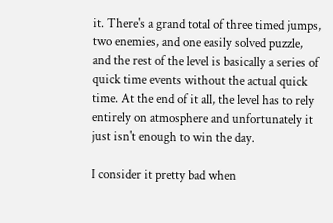it. There's a grand total of three timed jumps, two enemies, and one easily solved puzzle, and the rest of the level is basically a series of quick time events without the actual quick time. At the end of it all, the level has to rely entirely on atmosphere and unfortunately it just isn't enough to win the day.

I consider it pretty bad when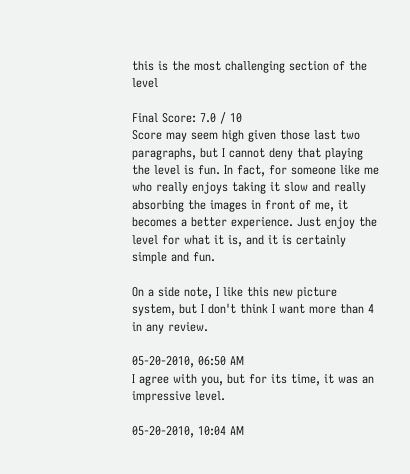this is the most challenging section of the level

Final Score: 7.0 / 10
Score may seem high given those last two paragraphs, but I cannot deny that playing the level is fun. In fact, for someone like me who really enjoys taking it slow and really absorbing the images in front of me, it becomes a better experience. Just enjoy the level for what it is, and it is certainly simple and fun.

On a side note, I like this new picture system, but I don't think I want more than 4 in any review.

05-20-2010, 06:50 AM
I agree with you, but for its time, it was an impressive level.

05-20-2010, 10:04 AM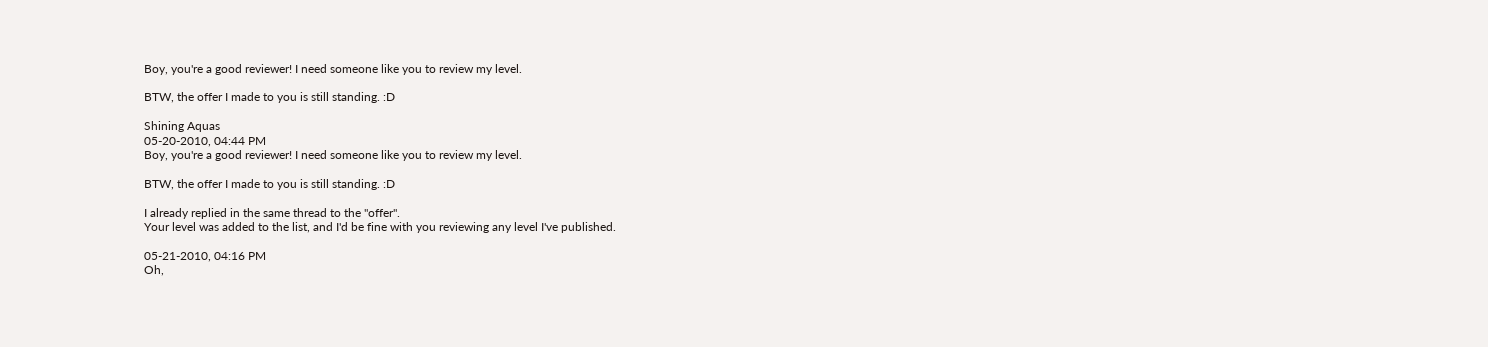Boy, you're a good reviewer! I need someone like you to review my level.

BTW, the offer I made to you is still standing. :D

Shining Aquas
05-20-2010, 04:44 PM
Boy, you're a good reviewer! I need someone like you to review my level.

BTW, the offer I made to you is still standing. :D

I already replied in the same thread to the "offer".
Your level was added to the list, and I'd be fine with you reviewing any level I've published.

05-21-2010, 04:16 PM
Oh,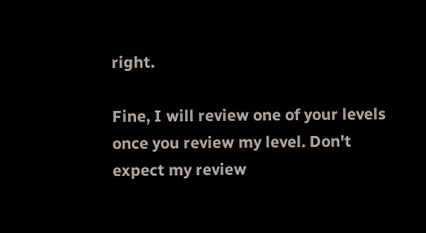right.

Fine, I will review one of your levels once you review my level. Don't expect my review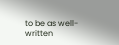to be as well-written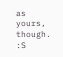as yours, though. :S